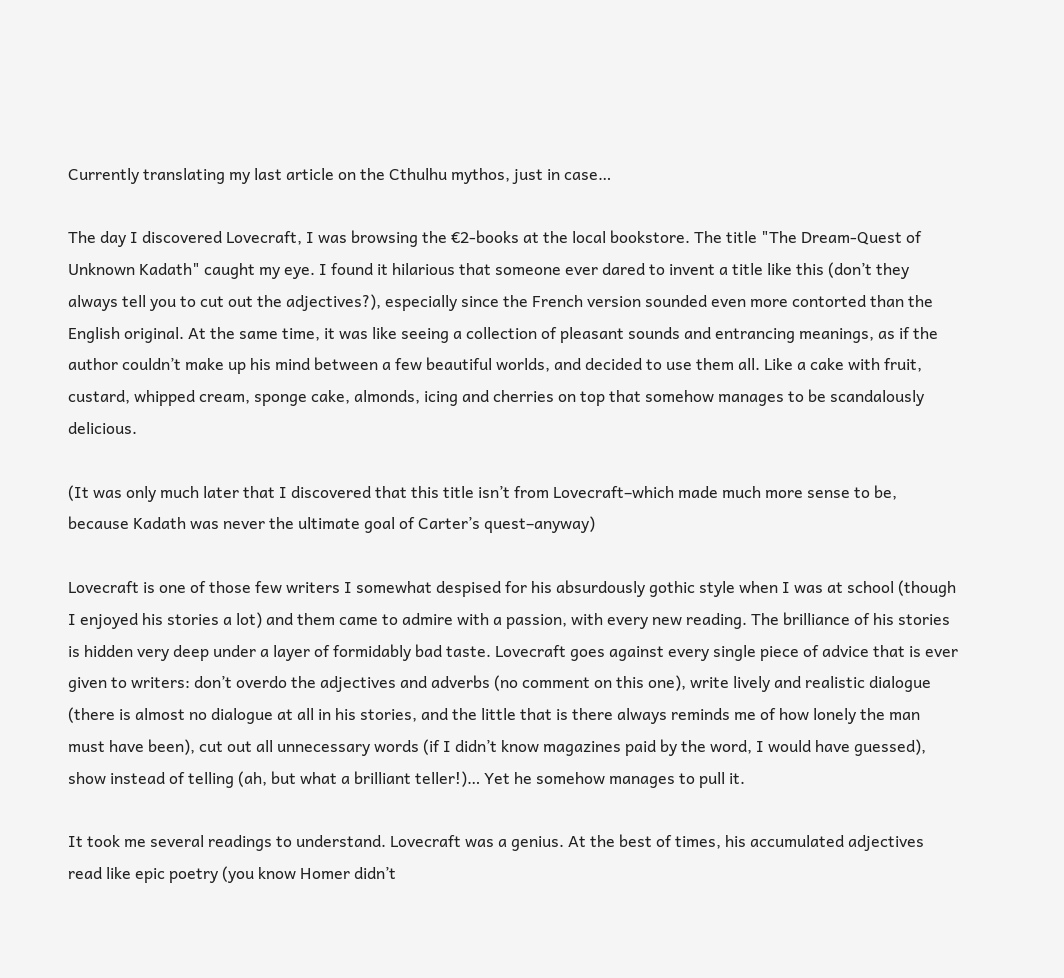Currently translating my last article on the Cthulhu mythos, just in case…

The day I discovered Lovecraft, I was browsing the €2-books at the local bookstore. The title "The Dream-Quest of Unknown Kadath" caught my eye. I found it hilarious that someone ever dared to invent a title like this (don’t they always tell you to cut out the adjectives?), especially since the French version sounded even more contorted than the English original. At the same time, it was like seeing a collection of pleasant sounds and entrancing meanings, as if the author couldn’t make up his mind between a few beautiful worlds, and decided to use them all. Like a cake with fruit, custard, whipped cream, sponge cake, almonds, icing and cherries on top that somehow manages to be scandalously delicious.

(It was only much later that I discovered that this title isn’t from Lovecraft–which made much more sense to be, because Kadath was never the ultimate goal of Carter’s quest–anyway)

Lovecraft is one of those few writers I somewhat despised for his absurdously gothic style when I was at school (though I enjoyed his stories a lot) and them came to admire with a passion, with every new reading. The brilliance of his stories is hidden very deep under a layer of formidably bad taste. Lovecraft goes against every single piece of advice that is ever given to writers: don’t overdo the adjectives and adverbs (no comment on this one), write lively and realistic dialogue (there is almost no dialogue at all in his stories, and the little that is there always reminds me of how lonely the man must have been), cut out all unnecessary words (if I didn’t know magazines paid by the word, I would have guessed), show instead of telling (ah, but what a brilliant teller!)… Yet he somehow manages to pull it.

It took me several readings to understand. Lovecraft was a genius. At the best of times, his accumulated adjectives read like epic poetry (you know Homer didn’t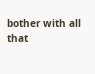bother with all that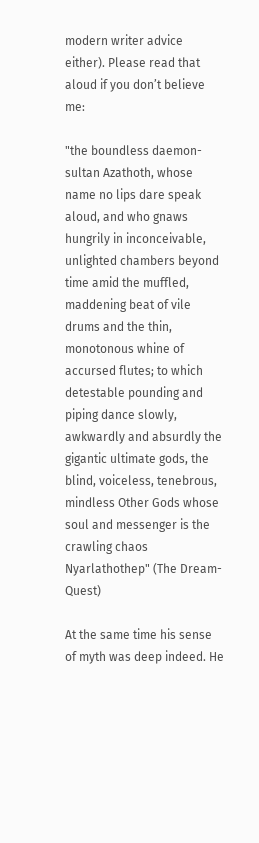modern writer advice either). Please read that aloud if you don’t believe me:

"the boundless daemon-sultan Azathoth, whose name no lips dare speak aloud, and who gnaws hungrily in inconceivable, unlighted chambers beyond time amid the muffled, maddening beat of vile drums and the thin, monotonous whine of accursed flutes; to which detestable pounding and piping dance slowly, awkwardly and absurdly the gigantic ultimate gods, the blind, voiceless, tenebrous, mindless Other Gods whose soul and messenger is the crawling chaos Nyarlathothep" (The Dream-Quest)

At the same time his sense of myth was deep indeed. He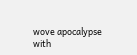wove apocalypse with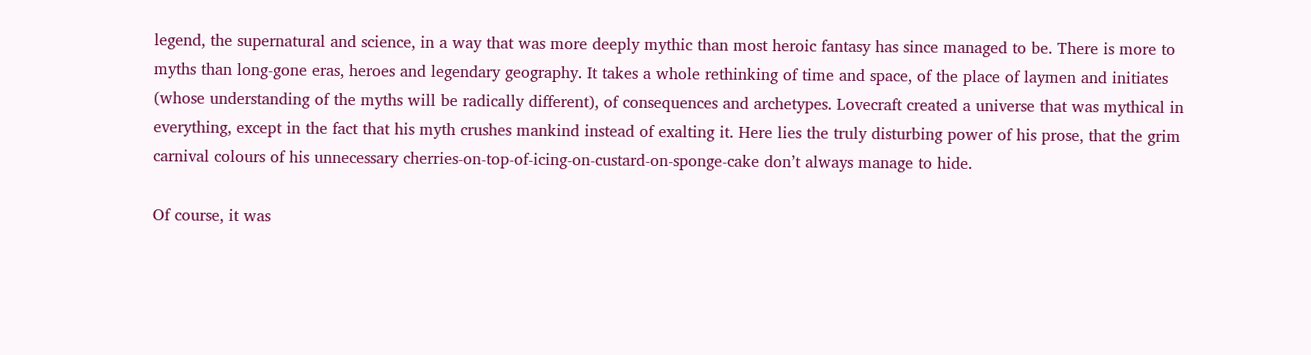legend, the supernatural and science, in a way that was more deeply mythic than most heroic fantasy has since managed to be. There is more to myths than long-gone eras, heroes and legendary geography. It takes a whole rethinking of time and space, of the place of laymen and initiates (whose understanding of the myths will be radically different), of consequences and archetypes. Lovecraft created a universe that was mythical in everything, except in the fact that his myth crushes mankind instead of exalting it. Here lies the truly disturbing power of his prose, that the grim carnival colours of his unnecessary cherries-on-top-of-icing-on-custard-on-sponge-cake don’t always manage to hide.

Of course, it was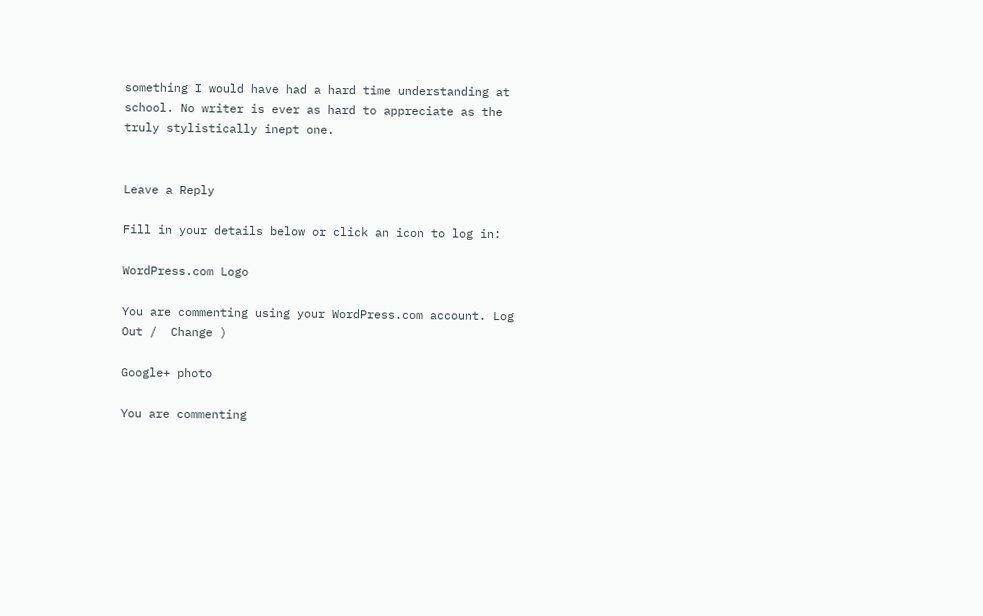something I would have had a hard time understanding at school. No writer is ever as hard to appreciate as the truly stylistically inept one.


Leave a Reply

Fill in your details below or click an icon to log in:

WordPress.com Logo

You are commenting using your WordPress.com account. Log Out /  Change )

Google+ photo

You are commenting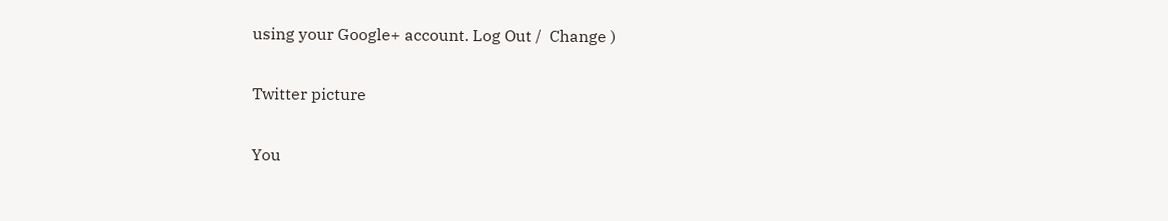using your Google+ account. Log Out /  Change )

Twitter picture

You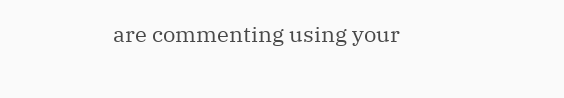are commenting using your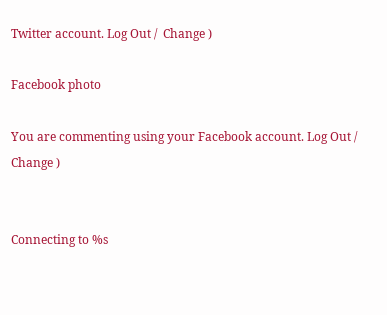Twitter account. Log Out /  Change )

Facebook photo

You are commenting using your Facebook account. Log Out /  Change )


Connecting to %s